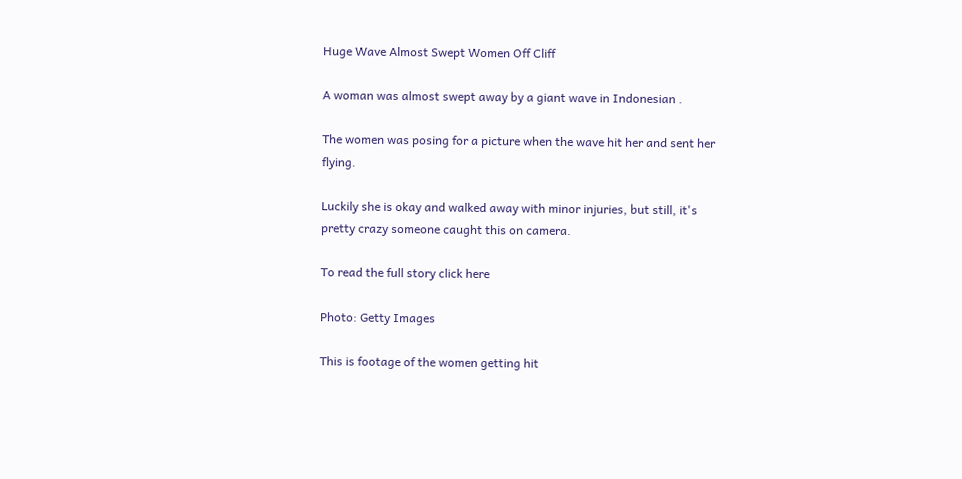Huge Wave Almost Swept Women Off Cliff

A woman was almost swept away by a giant wave in Indonesian .

The women was posing for a picture when the wave hit her and sent her flying.

Luckily she is okay and walked away with minor injuries, but still, it's pretty crazy someone caught this on camera.

To read the full story click here

Photo: Getty Images

This is footage of the women getting hit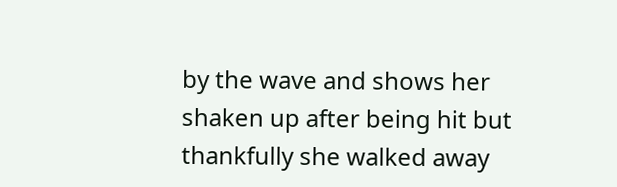by the wave and shows her shaken up after being hit but thankfully she walked away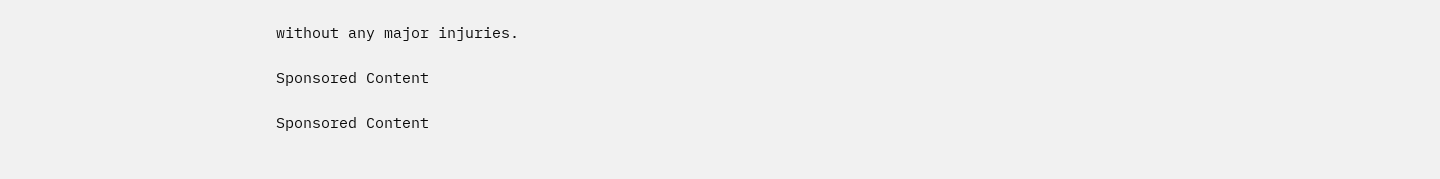without any major injuries.

Sponsored Content

Sponsored Content